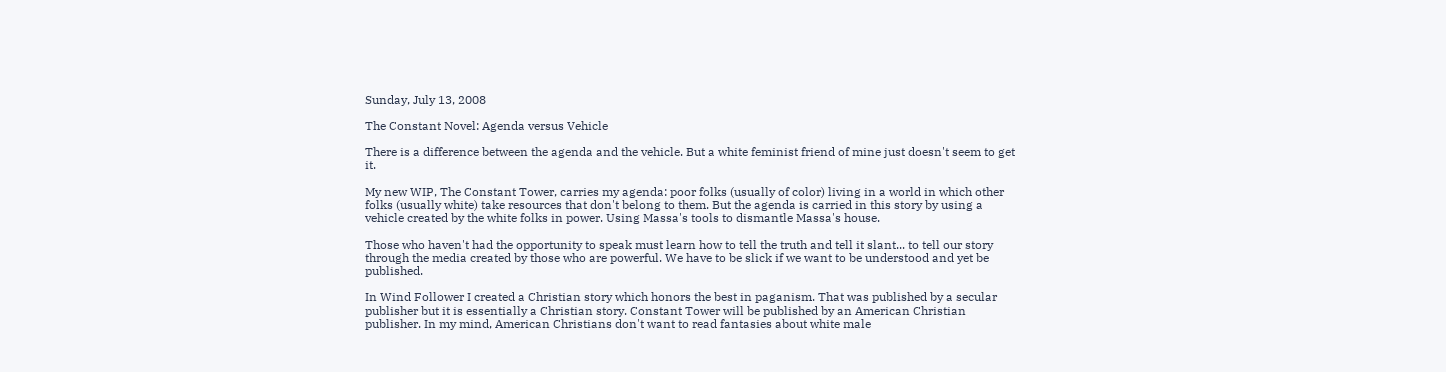Sunday, July 13, 2008

The Constant Novel: Agenda versus Vehicle

There is a difference between the agenda and the vehicle. But a white feminist friend of mine just doesn't seem to get it.

My new WIP, The Constant Tower, carries my agenda: poor folks (usually of color) living in a world in which other folks (usually white) take resources that don't belong to them. But the agenda is carried in this story by using a vehicle created by the white folks in power. Using Massa's tools to dismantle Massa's house.

Those who haven't had the opportunity to speak must learn how to tell the truth and tell it slant... to tell our story through the media created by those who are powerful. We have to be slick if we want to be understood and yet be published.

In Wind Follower I created a Christian story which honors the best in paganism. That was published by a secular publisher but it is essentially a Christian story. Constant Tower will be published by an American Christian publisher. In my mind, American Christians don't want to read fantasies about white male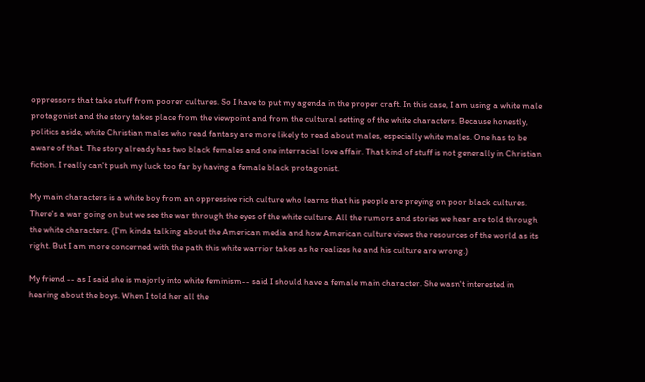oppressors that take stuff from poorer cultures. So I have to put my agenda in the proper craft. In this case, I am using a white male protagonist and the story takes place from the viewpoint and from the cultural setting of the white characters. Because honestly, politics aside, white Christian males who read fantasy are more likely to read about males, especially white males. One has to be aware of that. The story already has two black females and one interracial love affair. That kind of stuff is not generally in Christian fiction. I really can't push my luck too far by having a female black protagonist.

My main characters is a white boy from an oppressive rich culture who learns that his people are preying on poor black cultures. There's a war going on but we see the war through the eyes of the white culture. All the rumors and stories we hear are told through the white characters. (I'm kinda talking about the American media and how American culture views the resources of the world as its right. But I am more concerned with the path this white warrior takes as he realizes he and his culture are wrong.)

My friend -- as I said she is majorly into white feminism-- said I should have a female main character. She wasn't interested in hearing about the boys. When I told her all the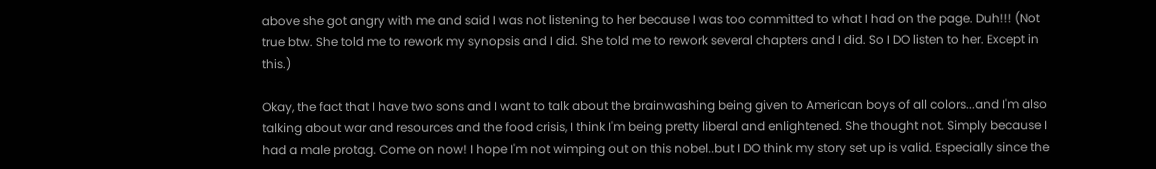above she got angry with me and said I was not listening to her because I was too committed to what I had on the page. Duh!!! (Not true btw. She told me to rework my synopsis and I did. She told me to rework several chapters and I did. So I DO listen to her. Except in this.)

Okay, the fact that I have two sons and I want to talk about the brainwashing being given to American boys of all colors...and I'm also talking about war and resources and the food crisis, I think I'm being pretty liberal and enlightened. She thought not. Simply because I had a male protag. Come on now! I hope I'm not wimping out on this nobel..but I DO think my story set up is valid. Especially since the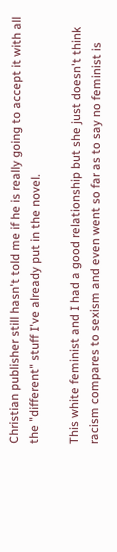Christian publisher still hasn't told me if he is really going to accept it with all the "different" stuff I've already put in the novel.

This white feminist and I had a good relationship but she just doesn't think racism compares to sexism and even went so far as to say no feminist is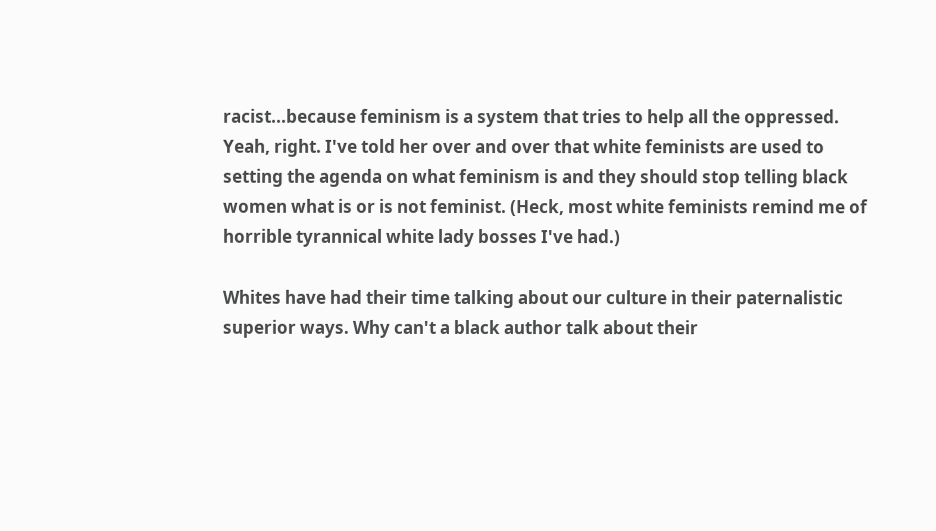racist...because feminism is a system that tries to help all the oppressed. Yeah, right. I've told her over and over that white feminists are used to setting the agenda on what feminism is and they should stop telling black women what is or is not feminist. (Heck, most white feminists remind me of horrible tyrannical white lady bosses I've had.)

Whites have had their time talking about our culture in their paternalistic superior ways. Why can't a black author talk about their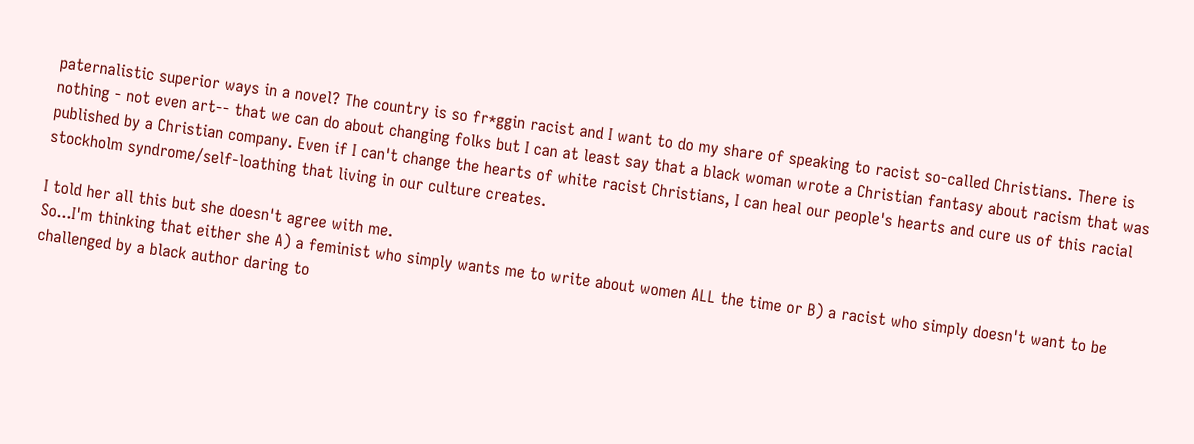paternalistic superior ways in a novel? The country is so fr*ggin racist and I want to do my share of speaking to racist so-called Christians. There is nothing - not even art-- that we can do about changing folks but I can at least say that a black woman wrote a Christian fantasy about racism that was published by a Christian company. Even if I can't change the hearts of white racist Christians, I can heal our people's hearts and cure us of this racial stockholm syndrome/self-loathing that living in our culture creates.

I told her all this but she doesn't agree with me.
So...I'm thinking that either she A) a feminist who simply wants me to write about women ALL the time or B) a racist who simply doesn't want to be challenged by a black author daring to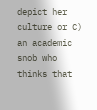depict her culture or C) an academic snob who thinks that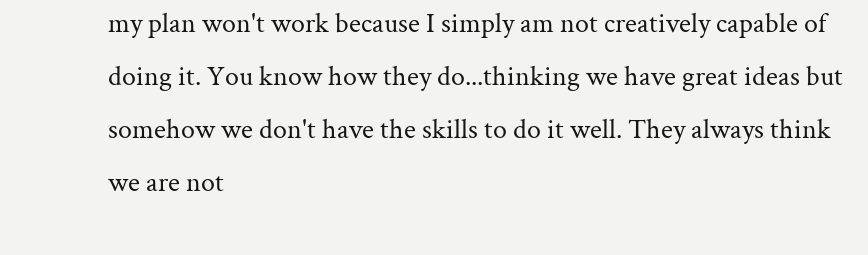my plan won't work because I simply am not creatively capable of doing it. You know how they do...thinking we have great ideas but somehow we don't have the skills to do it well. They always think we are not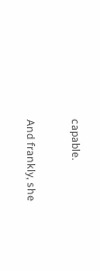capable.

And frankly, she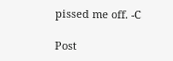pissed me off. -C

Post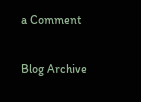a Comment

Blog Archive